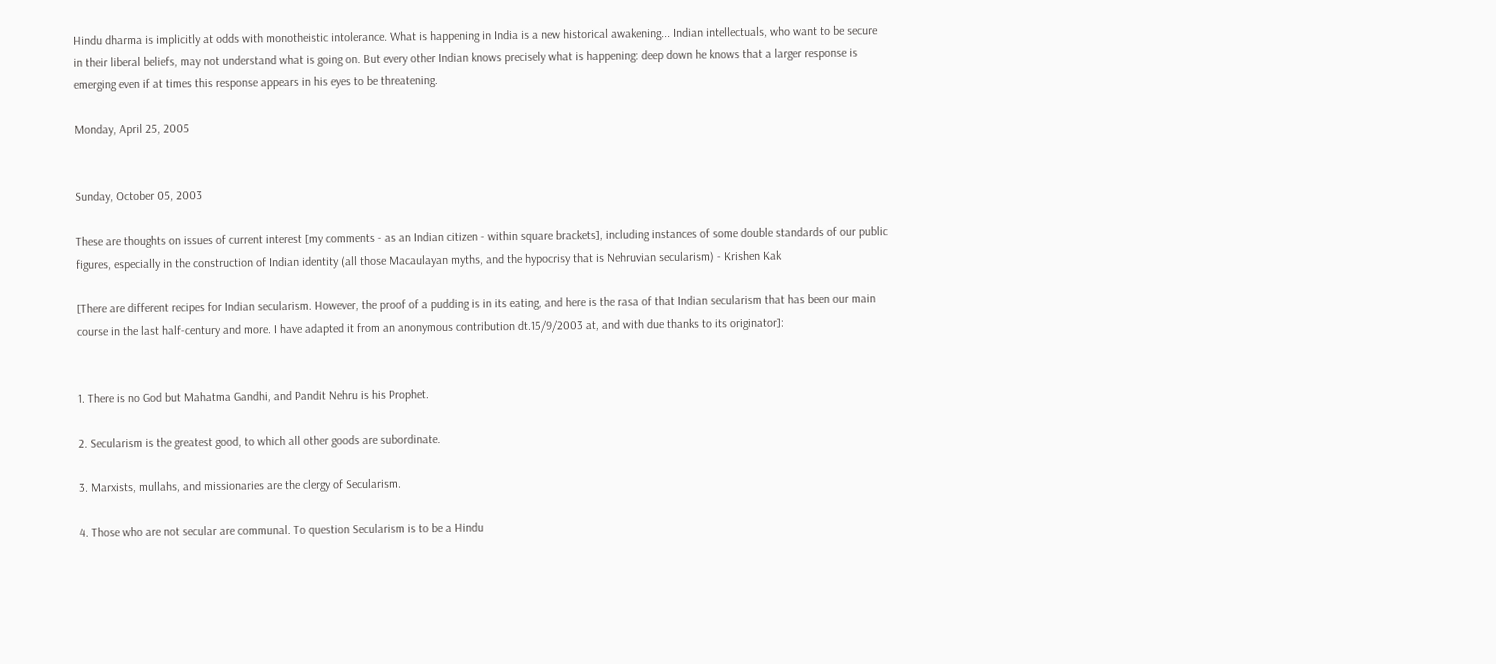Hindu dharma is implicitly at odds with monotheistic intolerance. What is happening in India is a new historical awakening... Indian intellectuals, who want to be secure in their liberal beliefs, may not understand what is going on. But every other Indian knows precisely what is happening: deep down he knows that a larger response is emerging even if at times this response appears in his eyes to be threatening.

Monday, April 25, 2005


Sunday, October 05, 2003

These are thoughts on issues of current interest [my comments - as an Indian citizen - within square brackets], including instances of some double standards of our public figures, especially in the construction of Indian identity (all those Macaulayan myths, and the hypocrisy that is Nehruvian secularism) - Krishen Kak

[There are different recipes for Indian secularism. However, the proof of a pudding is in its eating, and here is the rasa of that Indian secularism that has been our main course in the last half-century and more. I have adapted it from an anonymous contribution dt.15/9/2003 at, and with due thanks to its originator]:


1. There is no God but Mahatma Gandhi, and Pandit Nehru is his Prophet.

2. Secularism is the greatest good, to which all other goods are subordinate.

3. Marxists, mullahs, and missionaries are the clergy of Secularism.

4. Those who are not secular are communal. To question Secularism is to be a Hindu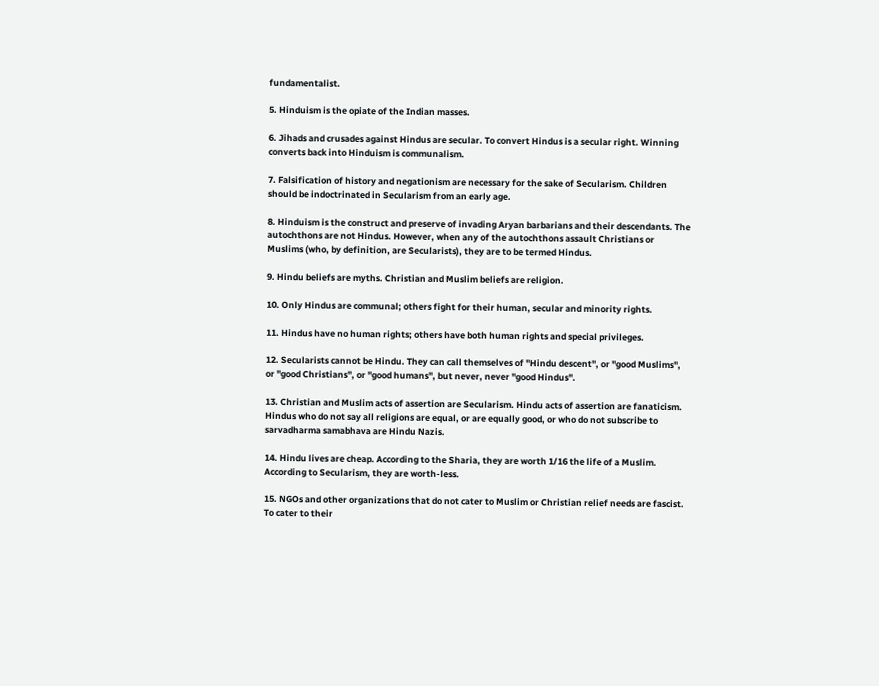fundamentalist.

5. Hinduism is the opiate of the Indian masses.

6. Jihads and crusades against Hindus are secular. To convert Hindus is a secular right. Winning converts back into Hinduism is communalism.

7. Falsification of history and negationism are necessary for the sake of Secularism. Children should be indoctrinated in Secularism from an early age.

8. Hinduism is the construct and preserve of invading Aryan barbarians and their descendants. The autochthons are not Hindus. However, when any of the autochthons assault Christians or Muslims (who, by definition, are Secularists), they are to be termed Hindus.

9. Hindu beliefs are myths. Christian and Muslim beliefs are religion.

10. Only Hindus are communal; others fight for their human, secular and minority rights.

11. Hindus have no human rights; others have both human rights and special privileges.

12. Secularists cannot be Hindu. They can call themselves of "Hindu descent", or "good Muslims", or "good Christians", or "good humans", but never, never "good Hindus".

13. Christian and Muslim acts of assertion are Secularism. Hindu acts of assertion are fanaticism. Hindus who do not say all religions are equal, or are equally good, or who do not subscribe to sarvadharma samabhava are Hindu Nazis.

14. Hindu lives are cheap. According to the Sharia, they are worth 1/16 the life of a Muslim. According to Secularism, they are worth-less.

15. NGOs and other organizations that do not cater to Muslim or Christian relief needs are fascist. To cater to their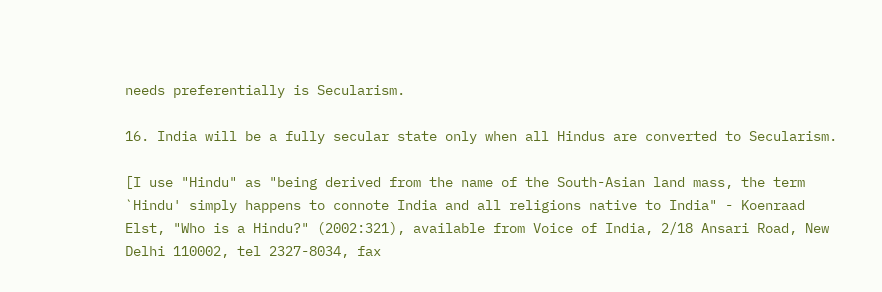needs preferentially is Secularism.

16. India will be a fully secular state only when all Hindus are converted to Secularism.

[I use "Hindu" as "being derived from the name of the South-Asian land mass, the term `Hindu' simply happens to connote India and all religions native to India" - Koenraad Elst, "Who is a Hindu?" (2002:321), available from Voice of India, 2/18 Ansari Road, New Delhi 110002, tel 2327-8034, fax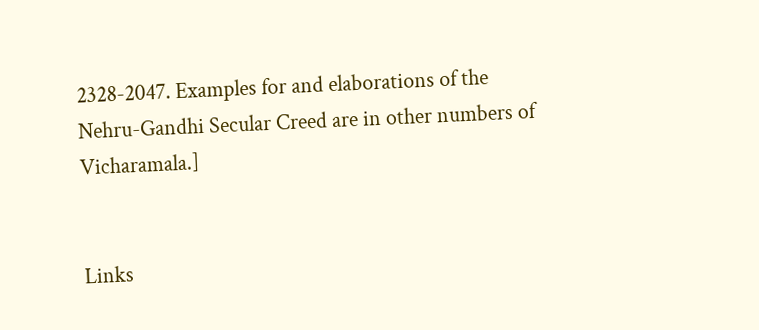2328-2047. Examples for and elaborations of the Nehru-Gandhi Secular Creed are in other numbers of Vicharamala.]


Links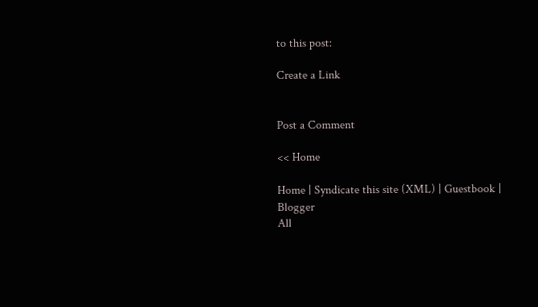to this post:

Create a Link


Post a Comment

<< Home

Home | Syndicate this site (XML) | Guestbook | Blogger
All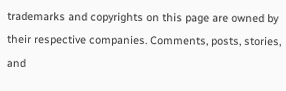trademarks and copyrights on this page are owned by their respective companies. Comments, posts, stories, and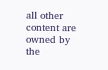all other content are owned by the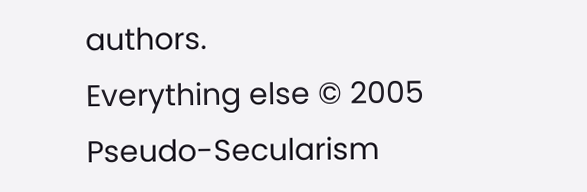authors.
Everything else © 2005 Pseudo-Secularism